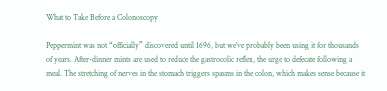What to Take Before a Colonoscopy

Peppermint was not “officially” discovered until 1696, but we’ve probably been using it for thousands of years. After-dinner mints are used to reduce the gastrocolic reflex, the urge to defecate following a meal. The stretching of nerves in the stomach triggers spasms in the colon, which makes sense because it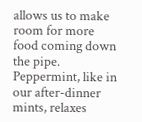allows us to make room for more food coming down the pipe. Peppermint, like in our after-dinner mints, relaxes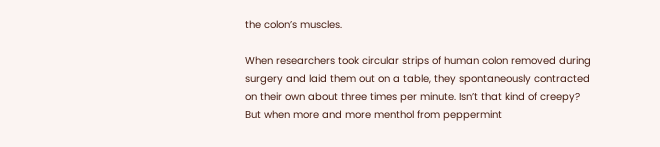the colon’s muscles.

When researchers took circular strips of human colon removed during surgery and laid them out on a table, they spontaneously contracted on their own about three times per minute. Isn’t that kind of creepy? But when more and more menthol from peppermint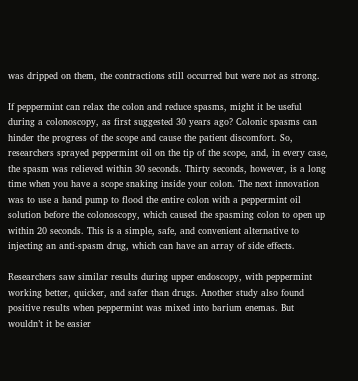was dripped on them, the contractions still occurred but were not as strong.

If peppermint can relax the colon and reduce spasms, might it be useful during a colonoscopy, as first suggested 30 years ago? Colonic spasms can hinder the progress of the scope and cause the patient discomfort. So, researchers sprayed peppermint oil on the tip of the scope, and, in every case, the spasm was relieved within 30 seconds. Thirty seconds, however, is a long time when you have a scope snaking inside your colon. The next innovation was to use a hand pump to flood the entire colon with a peppermint oil solution before the colonoscopy, which caused the spasming colon to open up within 20 seconds. This is a simple, safe, and convenient alternative to injecting an anti-spasm drug, which can have an array of side effects.

Researchers saw similar results during upper endoscopy, with peppermint working better, quicker, and safer than drugs. Another study also found positive results when peppermint was mixed into barium enemas. But wouldn’t it be easier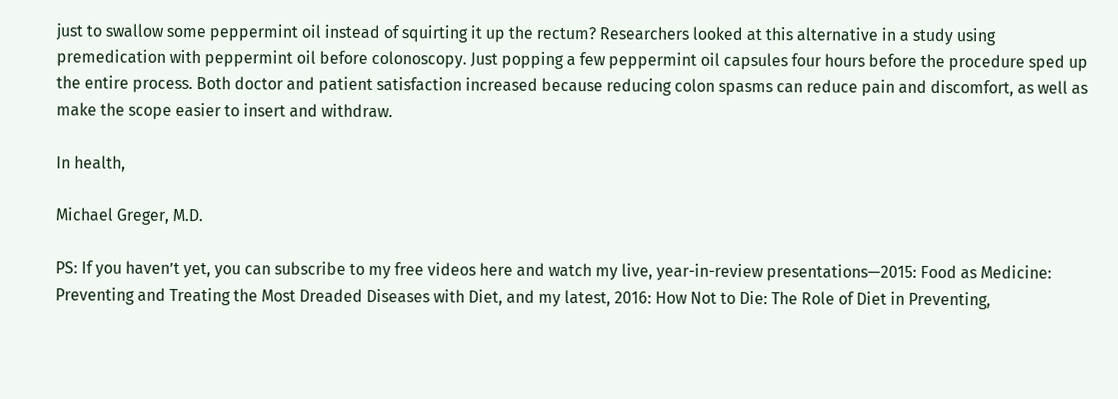just to swallow some peppermint oil instead of squirting it up the rectum? Researchers looked at this alternative in a study using premedication with peppermint oil before colonoscopy. Just popping a few peppermint oil capsules four hours before the procedure sped up the entire process. Both doctor and patient satisfaction increased because reducing colon spasms can reduce pain and discomfort, as well as make the scope easier to insert and withdraw.

In health,

Michael Greger, M.D.

PS: If you haven’t yet, you can subscribe to my free videos here and watch my live, year-in-review presentations—2015: Food as Medicine: Preventing and Treating the Most Dreaded Diseases with Diet, and my latest, 2016: How Not to Die: The Role of Diet in Preventing,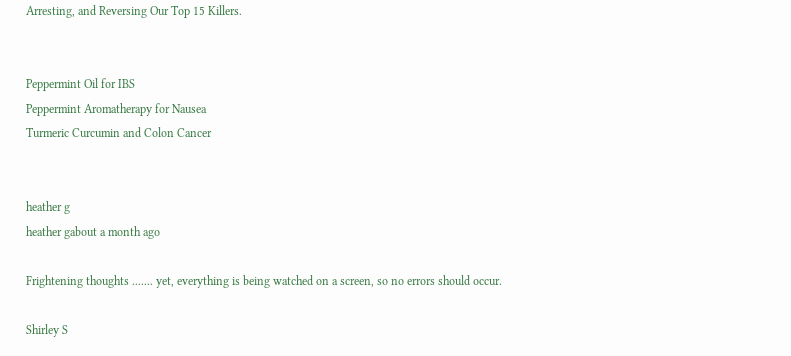Arresting, and Reversing Our Top 15 Killers.


Peppermint Oil for IBS
Peppermint Aromatherapy for Nausea
Turmeric Curcumin and Colon Cancer


heather g
heather gabout a month ago

Frightening thoughts ....... yet, everything is being watched on a screen, so no errors should occur.

Shirley S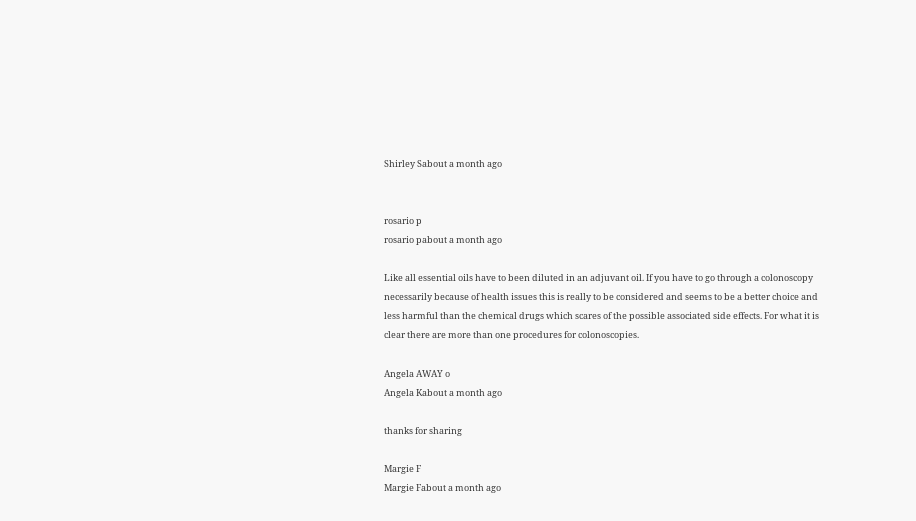Shirley Sabout a month ago


rosario p
rosario pabout a month ago

Like all essential oils have to been diluted in an adjuvant oil. If you have to go through a colonoscopy necessarily because of health issues this is really to be considered and seems to be a better choice and less harmful than the chemical drugs which scares of the possible associated side effects. For what it is clear there are more than one procedures for colonoscopies.

Angela AWAY o
Angela Kabout a month ago

thanks for sharing

Margie F
Margie Fabout a month ago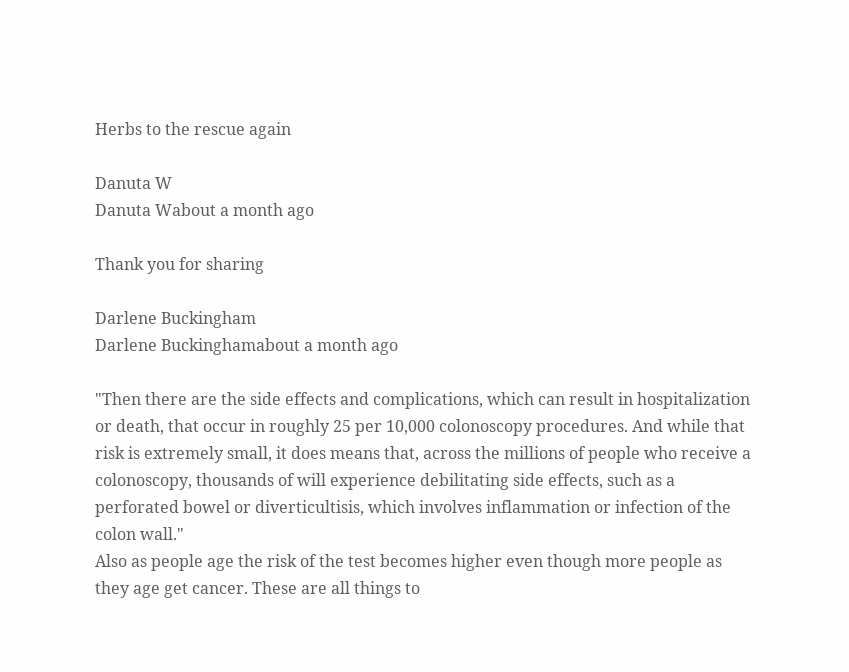Herbs to the rescue again

Danuta W
Danuta Wabout a month ago

Thank you for sharing

Darlene Buckingham
Darlene Buckinghamabout a month ago

"Then there are the side effects and complications, which can result in hospitalization or death, that occur in roughly 25 per 10,000 colonoscopy procedures. And while that risk is extremely small, it does means that, across the millions of people who receive a colonoscopy, thousands of will experience debilitating side effects, such as a perforated bowel or diverticultisis, which involves inflammation or infection of the colon wall."
Also as people age the risk of the test becomes higher even though more people as they age get cancer. These are all things to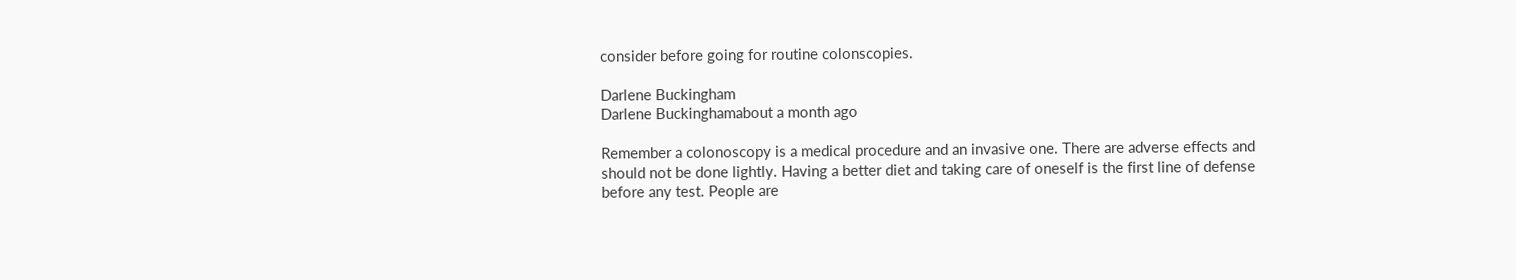consider before going for routine colonscopies.

Darlene Buckingham
Darlene Buckinghamabout a month ago

Remember a colonoscopy is a medical procedure and an invasive one. There are adverse effects and should not be done lightly. Having a better diet and taking care of oneself is the first line of defense before any test. People are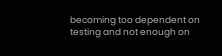becoming too dependent on testing and not enough on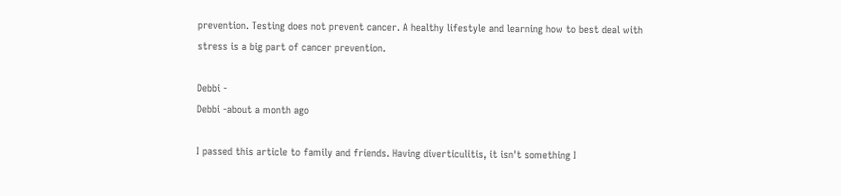prevention. Testing does not prevent cancer. A healthy lifestyle and learning how to best deal with stress is a big part of cancer prevention.

Debbi -
Debbi -about a month ago

I passed this article to family and friends. Having diverticulitis, it isn't something I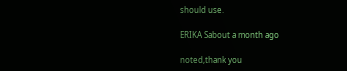should use.

ERIKA Sabout a month ago

noted,thank you